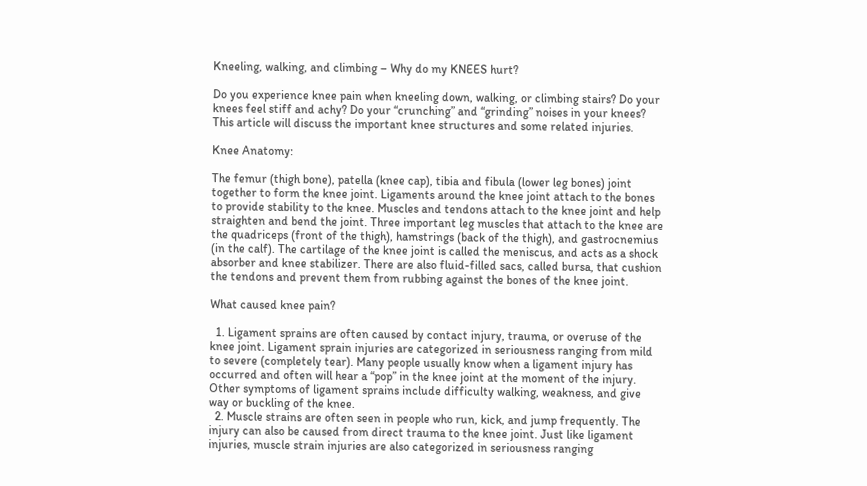Kneeling, walking, and climbing – Why do my KNEES hurt?

Do you experience knee pain when kneeling down, walking, or climbing stairs? Do your knees feel stiff and achy? Do your “crunching” and “grinding” noises in your knees? This article will discuss the important knee structures and some related injuries.

Knee Anatomy:

The femur (thigh bone), patella (knee cap), tibia and fibula (lower leg bones) joint together to form the knee joint. Ligaments around the knee joint attach to the bones to provide stability to the knee. Muscles and tendons attach to the knee joint and help straighten and bend the joint. Three important leg muscles that attach to the knee are the quadriceps (front of the thigh), hamstrings (back of the thigh), and gastrocnemius (in the calf). The cartilage of the knee joint is called the meniscus, and acts as a shock absorber and knee stabilizer. There are also fluid-filled sacs, called bursa, that cushion the tendons and prevent them from rubbing against the bones of the knee joint.

What caused knee pain?

  1. Ligament sprains are often caused by contact injury, trauma, or overuse of the knee joint. Ligament sprain injuries are categorized in seriousness ranging from mild to severe (completely tear). Many people usually know when a ligament injury has occurred and often will hear a “pop” in the knee joint at the moment of the injury. Other symptoms of ligament sprains include difficulty walking, weakness, and give way or buckling of the knee.
  2. Muscle strains are often seen in people who run, kick, and jump frequently. The injury can also be caused from direct trauma to the knee joint. Just like ligament injuries, muscle strain injuries are also categorized in seriousness ranging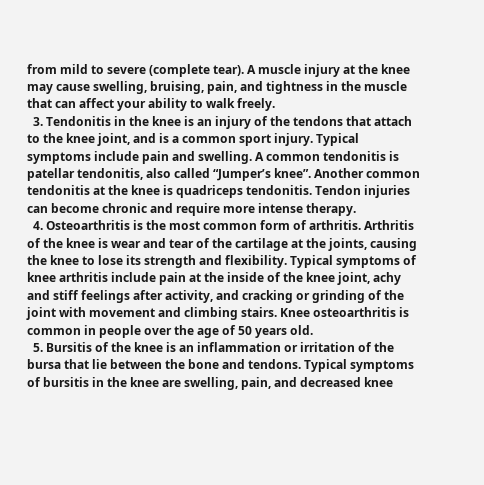from mild to severe (complete tear). A muscle injury at the knee may cause swelling, bruising, pain, and tightness in the muscle that can affect your ability to walk freely.
  3. Tendonitis in the knee is an injury of the tendons that attach to the knee joint, and is a common sport injury. Typical symptoms include pain and swelling. A common tendonitis is patellar tendonitis, also called “Jumper’s knee”. Another common tendonitis at the knee is quadriceps tendonitis. Tendon injuries can become chronic and require more intense therapy.
  4. Osteoarthritis is the most common form of arthritis. Arthritis of the knee is wear and tear of the cartilage at the joints, causing the knee to lose its strength and flexibility. Typical symptoms of knee arthritis include pain at the inside of the knee joint, achy and stiff feelings after activity, and cracking or grinding of the joint with movement and climbing stairs. Knee osteoarthritis is common in people over the age of 50 years old.
  5. Bursitis of the knee is an inflammation or irritation of the bursa that lie between the bone and tendons. Typical symptoms of bursitis in the knee are swelling, pain, and decreased knee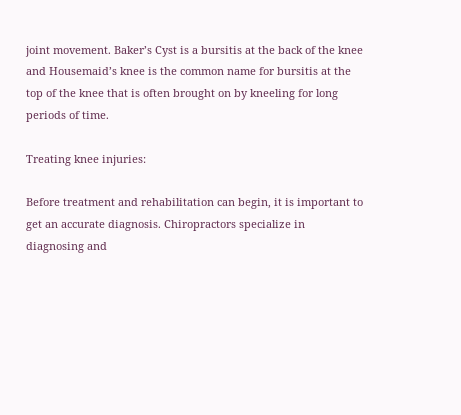joint movement. Baker’s Cyst is a bursitis at the back of the knee and Housemaid’s knee is the common name for bursitis at the top of the knee that is often brought on by kneeling for long periods of time.

Treating knee injuries:

Before treatment and rehabilitation can begin, it is important to get an accurate diagnosis. Chiropractors specialize in diagnosing and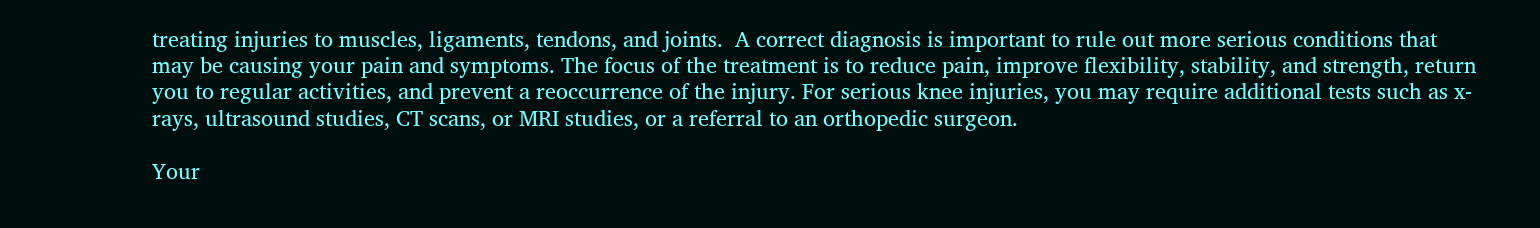treating injuries to muscles, ligaments, tendons, and joints.  A correct diagnosis is important to rule out more serious conditions that may be causing your pain and symptoms. The focus of the treatment is to reduce pain, improve flexibility, stability, and strength, return you to regular activities, and prevent a reoccurrence of the injury. For serious knee injuries, you may require additional tests such as x-rays, ultrasound studies, CT scans, or MRI studies, or a referral to an orthopedic surgeon.

Your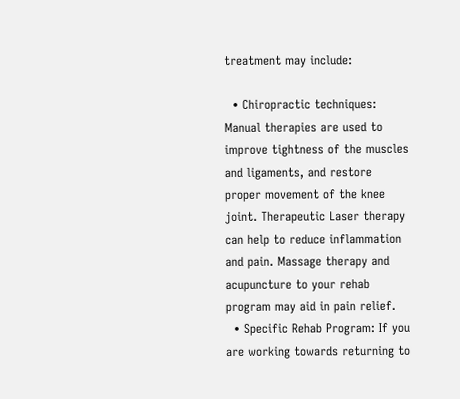treatment may include:

  • Chiropractic techniques: Manual therapies are used to improve tightness of the muscles and ligaments, and restore proper movement of the knee joint. Therapeutic Laser therapy can help to reduce inflammation and pain. Massage therapy and acupuncture to your rehab program may aid in pain relief.
  • Specific Rehab Program: If you are working towards returning to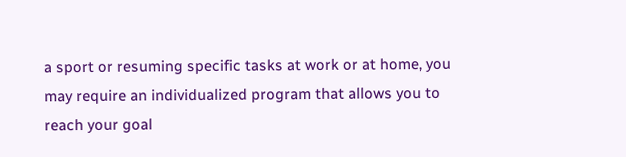a sport or resuming specific tasks at work or at home, you may require an individualized program that allows you to reach your goal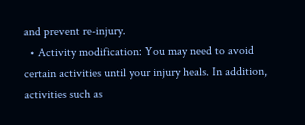and prevent re-injury.
  • Activity modification: You may need to avoid certain activities until your injury heals. In addition, activities such as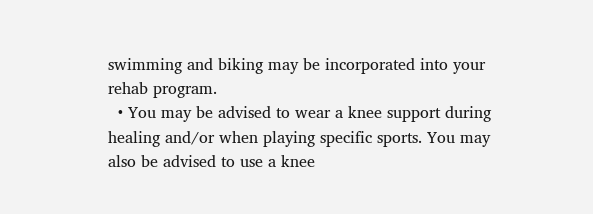swimming and biking may be incorporated into your rehab program.
  • You may be advised to wear a knee support during healing and/or when playing specific sports. You may also be advised to use a knee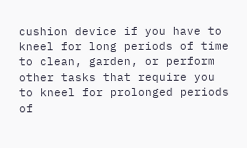cushion device if you have to kneel for long periods of time to clean, garden, or perform other tasks that require you to kneel for prolonged periods of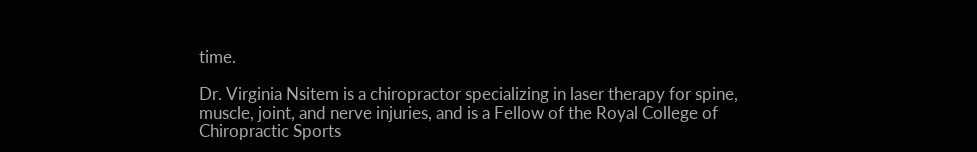time.

Dr. Virginia Nsitem is a chiropractor specializing in laser therapy for spine, muscle, joint, and nerve injuries, and is a Fellow of the Royal College of Chiropractic Sports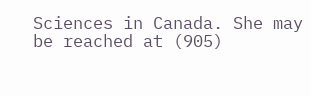Sciences in Canada. She may be reached at (905)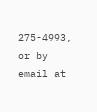275-4993, or by email at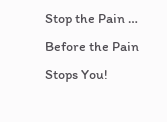Stop the Pain … Before the Pain Stops You!